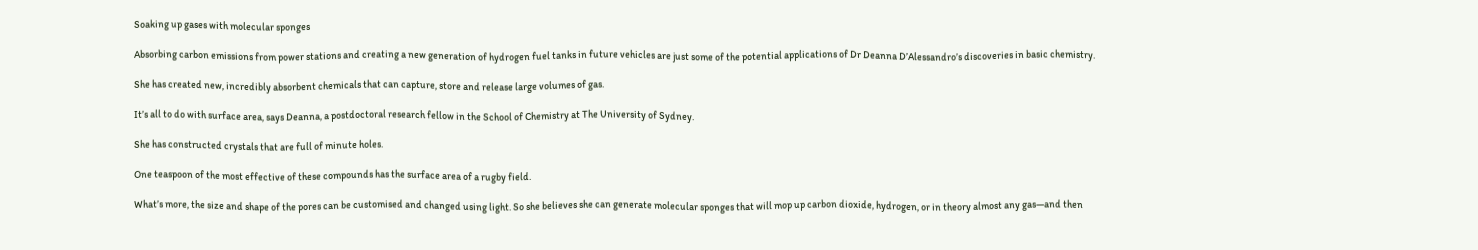Soaking up gases with molecular sponges

Absorbing carbon emissions from power stations and creating a new generation of hydrogen fuel tanks in future vehicles are just some of the potential applications of Dr Deanna D’Alessandro’s discoveries in basic chemistry.

She has created new, incredibly absorbent chemicals that can capture, store and release large volumes of gas.

It’s all to do with surface area, says Deanna, a postdoctoral research fellow in the School of Chemistry at The University of Sydney.

She has constructed crystals that are full of minute holes.

One teaspoon of the most effective of these compounds has the surface area of a rugby field.

What’s more, the size and shape of the pores can be customised and changed using light. So she believes she can generate molecular sponges that will mop up carbon dioxide, hydrogen, or in theory almost any gas—and then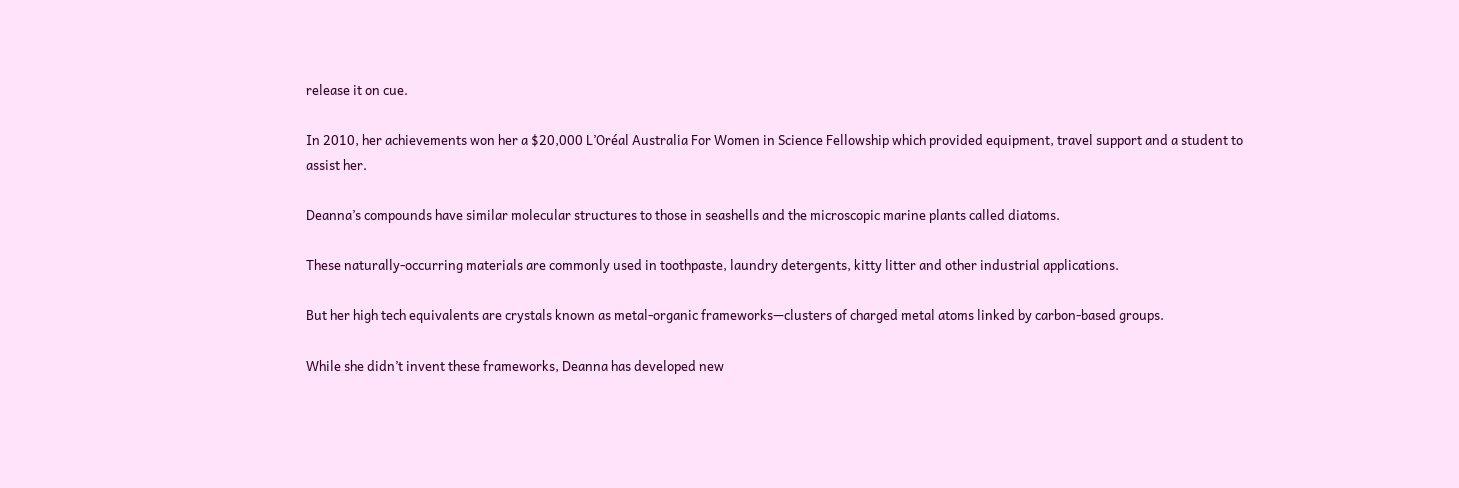release it on cue.

In 2010, her achievements won her a $20,000 L’Oréal Australia For Women in Science Fellowship which provided equipment, travel support and a student to assist her.

Deanna’s compounds have similar molecular structures to those in seashells and the microscopic marine plants called diatoms.

These naturally-occurring materials are commonly used in toothpaste, laundry detergents, kitty litter and other industrial applications.

But her high tech equivalents are crystals known as metal-organic frameworks—clusters of charged metal atoms linked by carbon-based groups.

While she didn’t invent these frameworks, Deanna has developed new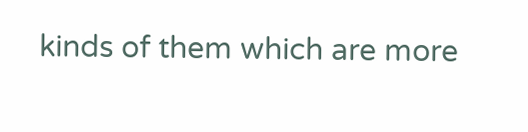kinds of them which are more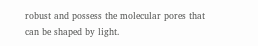robust and possess the molecular pores that can be shaped by light.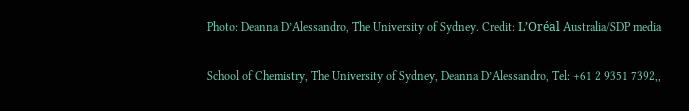Photo: Deanna D’Alessandro, The University of Sydney. Credit: L’Oréal Australia/SDP media

School of Chemistry, The University of Sydney, Deanna D’Alessandro, Tel: +61 2 9351 7392,,